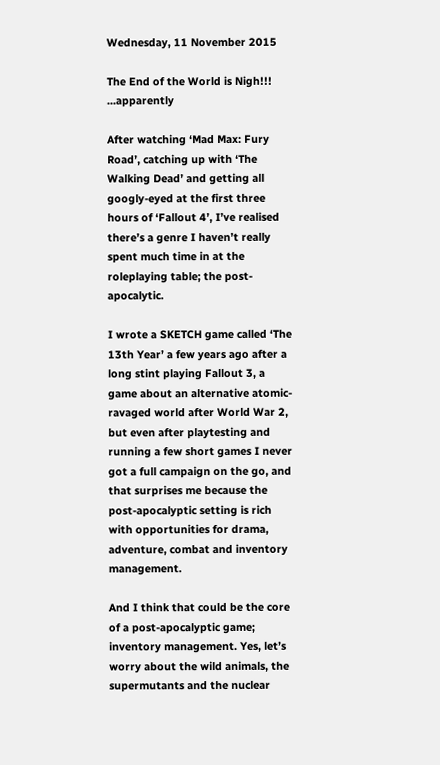Wednesday, 11 November 2015

The End of the World is Nigh!!! ...apparently

After watching ‘Mad Max: Fury Road’, catching up with ‘The Walking Dead’ and getting all googly-eyed at the first three hours of ‘Fallout 4’, I’ve realised there’s a genre I haven’t really spent much time in at the roleplaying table; the post-apocalytic.

I wrote a SKETCH game called ‘The 13th Year’ a few years ago after a long stint playing Fallout 3, a game about an alternative atomic-ravaged world after World War 2, but even after playtesting and running a few short games I never got a full campaign on the go, and that surprises me because the post-apocalyptic setting is rich with opportunities for drama, adventure, combat and inventory management.

And I think that could be the core of a post-apocalyptic game; inventory management. Yes, let’s worry about the wild animals, the supermutants and the nuclear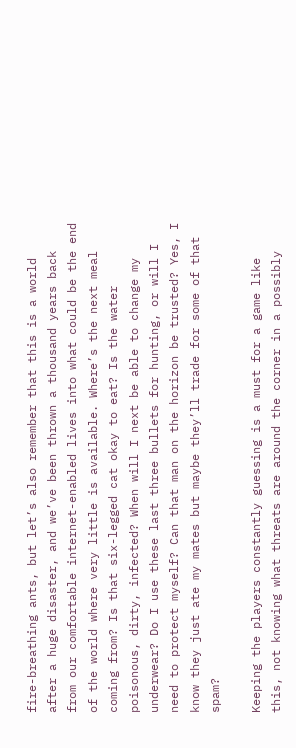fire-breathing ants, but let’s also remember that this is a world after a huge disaster, and we’ve been thrown a thousand years back from our comfortable internet-enabled lives into what could be the end of the world where very little is available. Where’s the next meal coming from? Is that six-legged cat okay to eat? Is the water poisonous, dirty, infected? When will I next be able to change my underwear? Do I use these last three bullets for hunting, or will I need to protect myself? Can that man on the horizon be trusted? Yes, I know they just ate my mates but maybe they’ll trade for some of that spam?

Keeping the players constantly guessing is a must for a game like this, not knowing what threats are around the corner in a possibly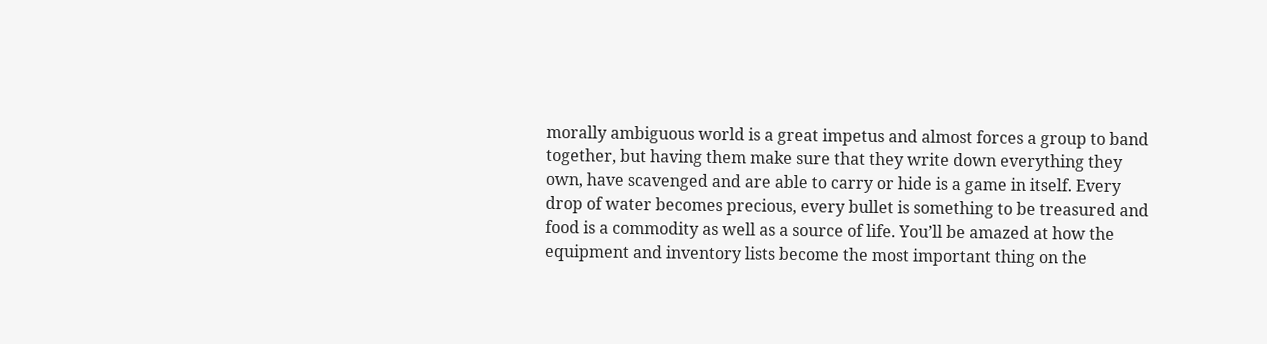morally ambiguous world is a great impetus and almost forces a group to band together, but having them make sure that they write down everything they own, have scavenged and are able to carry or hide is a game in itself. Every drop of water becomes precious, every bullet is something to be treasured and food is a commodity as well as a source of life. You’ll be amazed at how the equipment and inventory lists become the most important thing on the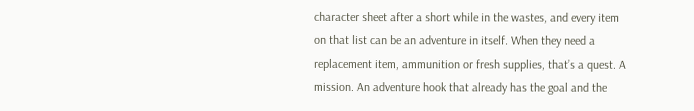character sheet after a short while in the wastes, and every item on that list can be an adventure in itself. When they need a replacement item, ammunition or fresh supplies, that’s a quest. A mission. An adventure hook that already has the goal and the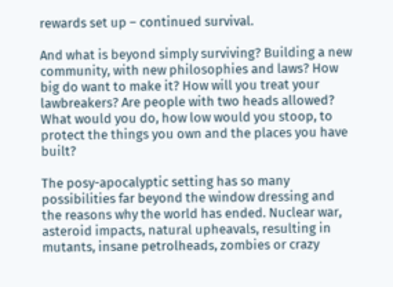rewards set up – continued survival.

And what is beyond simply surviving? Building a new community, with new philosophies and laws? How big do want to make it? How will you treat your lawbreakers? Are people with two heads allowed? What would you do, how low would you stoop, to protect the things you own and the places you have built?

The posy-apocalyptic setting has so many possibilities far beyond the window dressing and the reasons why the world has ended. Nuclear war, asteroid impacts, natural upheavals, resulting in mutants, insane petrolheads, zombies or crazy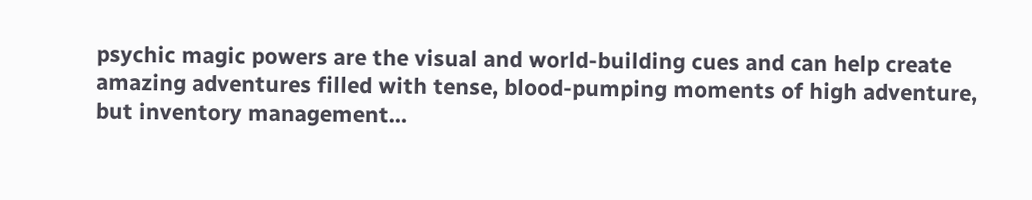psychic magic powers are the visual and world-building cues and can help create amazing adventures filled with tense, blood-pumping moments of high adventure, but inventory management…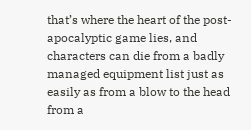that’s where the heart of the post-apocalyptic game lies, and characters can die from a badly managed equipment list just as easily as from a blow to the head from a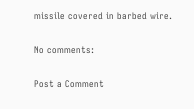missile covered in barbed wire.

No comments:

Post a Comment